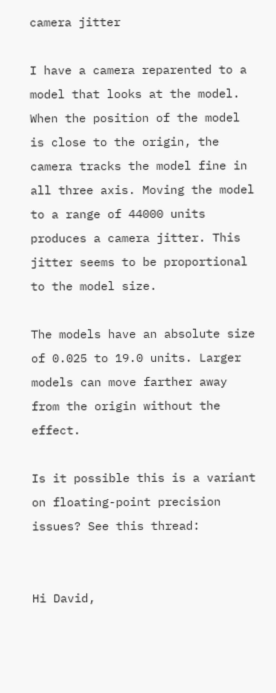camera jitter

I have a camera reparented to a model that looks at the model. When the position of the model is close to the origin, the camera tracks the model fine in all three axis. Moving the model to a range of 44000 units produces a camera jitter. This jitter seems to be proportional to the model size.

The models have an absolute size of 0.025 to 19.0 units. Larger models can move farther away from the origin without the effect.

Is it possible this is a variant on floating-point precision issues? See this thread:


Hi David,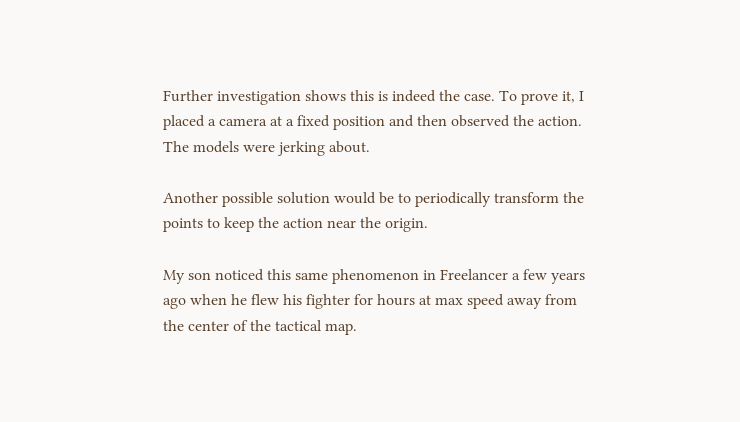Further investigation shows this is indeed the case. To prove it, I placed a camera at a fixed position and then observed the action. The models were jerking about.

Another possible solution would be to periodically transform the points to keep the action near the origin.

My son noticed this same phenomenon in Freelancer a few years ago when he flew his fighter for hours at max speed away from the center of the tactical map.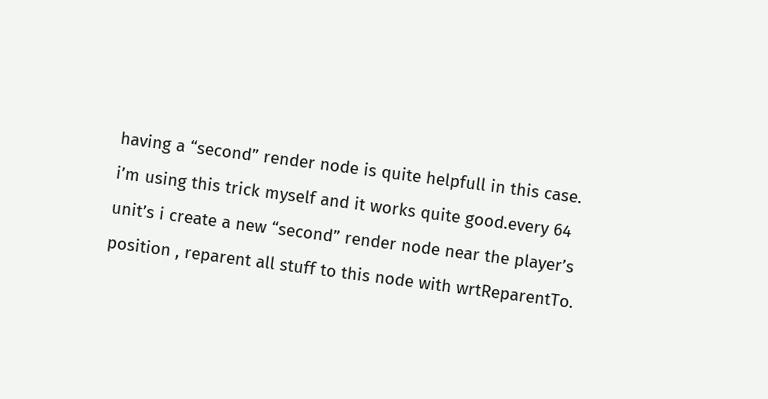having a “second” render node is quite helpfull in this case. i’m using this trick myself and it works quite good.every 64 unit’s i create a new “second” render node near the player’s position , reparent all stuff to this node with wrtReparentTo.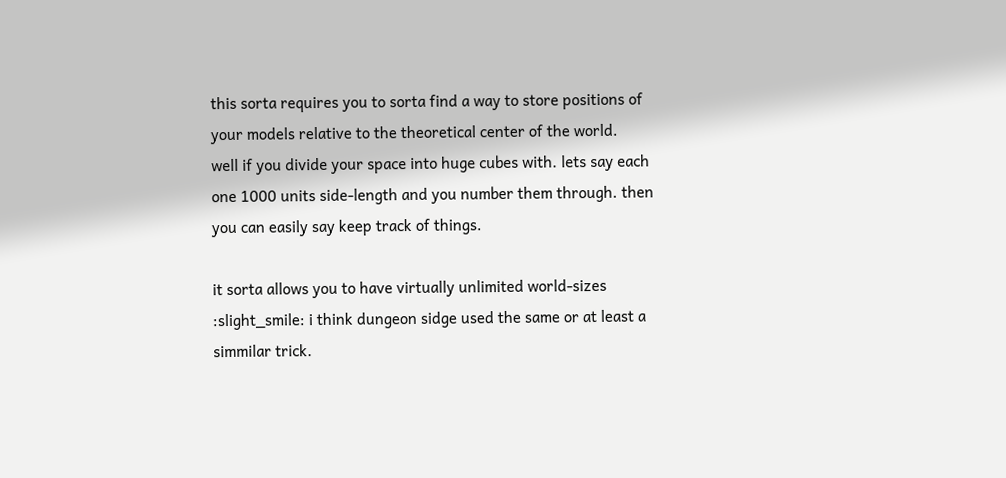this sorta requires you to sorta find a way to store positions of your models relative to the theoretical center of the world.
well if you divide your space into huge cubes with. lets say each one 1000 units side-length and you number them through. then you can easily say keep track of things.

it sorta allows you to have virtually unlimited world-sizes :slight_smile: i think dungeon sidge used the same or at least a simmilar trick.